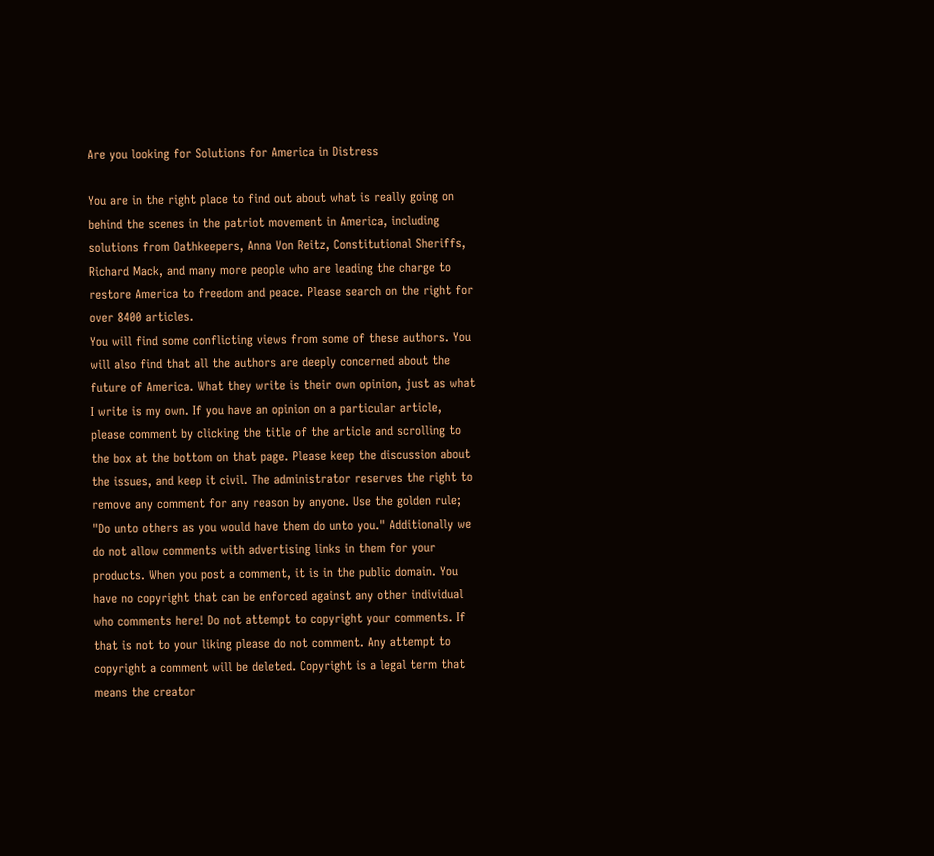Are you looking for Solutions for America in Distress

You are in the right place to find out about what is really going on behind the scenes in the patriot movement in America, including solutions from Oathkeepers, Anna Von Reitz, Constitutional Sheriffs, Richard Mack, and many more people who are leading the charge to restore America to freedom and peace. Please search on the right for over 8400 articles.
You will find some conflicting views from some of these authors. You will also find that all the authors are deeply concerned about the future of America. What they write is their own opinion, just as what I write is my own. If you have an opinion on a particular article, please comment by clicking the title of the article and scrolling to the box at the bottom on that page. Please keep the discussion about the issues, and keep it civil. The administrator reserves the right to remove any comment for any reason by anyone. Use the golden rule; "Do unto others as you would have them do unto you." Additionally we do not allow comments with advertising links in them for your products. When you post a comment, it is in the public domain. You have no copyright that can be enforced against any other individual who comments here! Do not attempt to copyright your comments. If that is not to your liking please do not comment. Any attempt to copyright a comment will be deleted. Copyright is a legal term that means the creator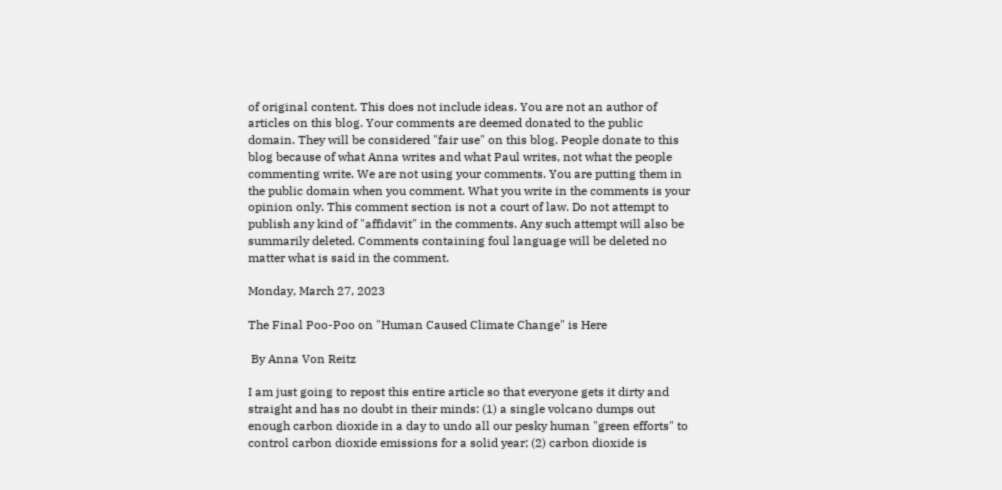of original content. This does not include ideas. You are not an author of articles on this blog. Your comments are deemed donated to the public domain. They will be considered "fair use" on this blog. People donate to this blog because of what Anna writes and what Paul writes, not what the people commenting write. We are not using your comments. You are putting them in the public domain when you comment. What you write in the comments is your opinion only. This comment section is not a court of law. Do not attempt to publish any kind of "affidavit" in the comments. Any such attempt will also be summarily deleted. Comments containing foul language will be deleted no matter what is said in the comment.

Monday, March 27, 2023

The Final Poo-Poo on "Human Caused Climate Change" is Here

 By Anna Von Reitz

I am just going to repost this entire article so that everyone gets it dirty and straight and has no doubt in their minds: (1) a single volcano dumps out enough carbon dioxide in a day to undo all our pesky human "green efforts" to control carbon dioxide emissions for a solid year; (2) carbon dioxide is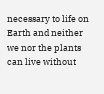necessary to life on Earth and neither we nor the plants can live without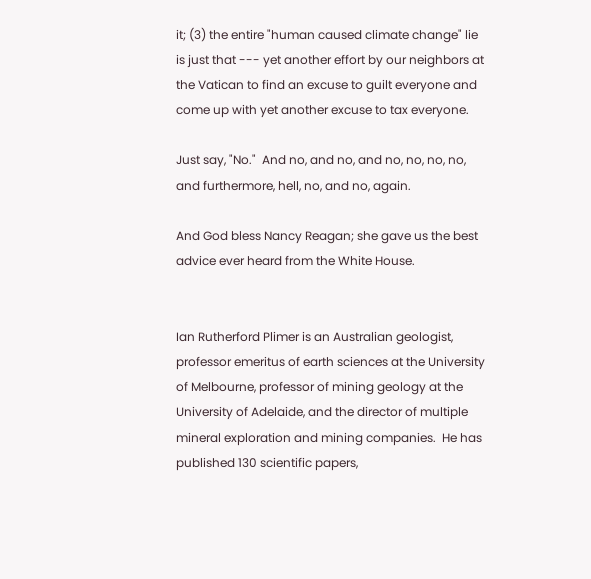it; (3) the entire "human caused climate change" lie is just that --- yet another effort by our neighbors at the Vatican to find an excuse to guilt everyone and come up with yet another excuse to tax everyone.

Just say, "No."  And no, and no, and no, no, no, no, and furthermore, hell, no, and no, again.

And God bless Nancy Reagan; she gave us the best advice ever heard from the White House.


Ian Rutherford Plimer is an Australian geologist, professor emeritus of earth sciences at the University of Melbourne, professor of mining geology at the University of Adelaide, and the director of multiple mineral exploration and mining companies.  He has published 130 scientific papers,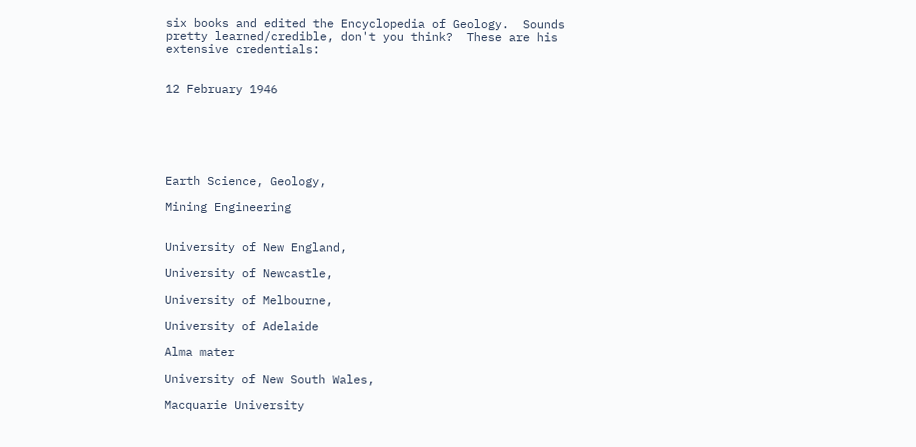six books and edited the Encyclopedia of Geology.  Sounds pretty learned/credible, don't you think?  These are his extensive credentials:


12 February 1946






Earth Science, Geology,

Mining Engineering


University of New England,

University of Newcastle,

University of Melbourne,

University of Adelaide

Alma mater

University of New South Wales,

Macquarie University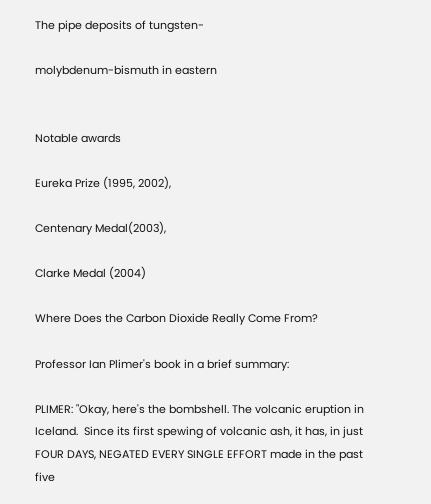The pipe deposits of tungsten-

molybdenum-bismuth in eastern


Notable awards

Eureka Prize (1995, 2002),

Centenary Medal(2003),

Clarke Medal (2004)

Where Does the Carbon Dioxide Really Come From?

Professor Ian Plimer's book in a brief summary:

PLIMER: "Okay, here's the bombshell. The volcanic eruption in Iceland.  Since its first spewing of volcanic ash, it has, in just FOUR DAYS, NEGATED EVERY SINGLE EFFORT made in the past five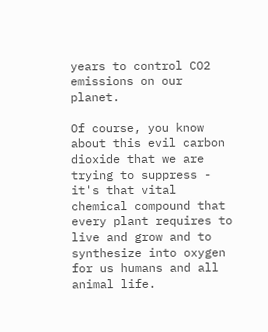years to control CO2 emissions on our planet.

Of course, you know about this evil carbon dioxide that we are trying to suppress - it's that vital chemical compound that every plant requires to live and grow and to synthesize into oxygen for us humans and all animal life.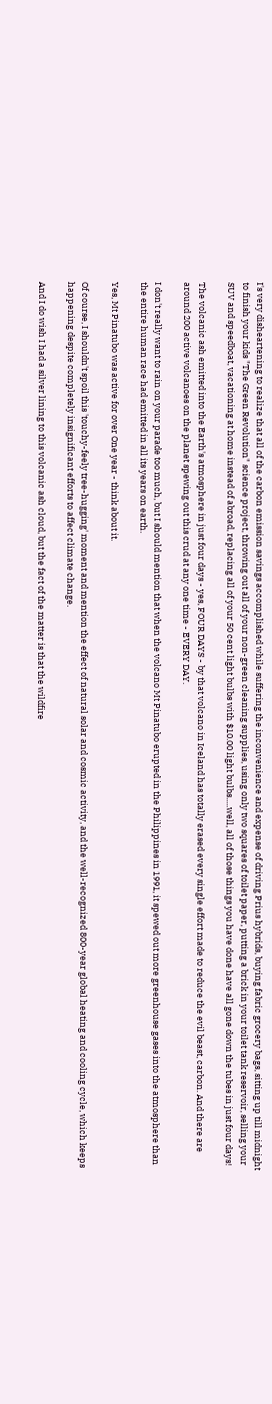I's very disheartening to realize that all of the carbon emission savings accomplished while suffering the inconvenience and expense of driving Prius hybrids, buying fabric grocery bags, sitting up till midnight to finish your kids "The Green Revolution" science project, throwing out all of your non-green cleaning supplies, using only two squares of toilet paper, putting a brick in your toilet tank reservoir, selling your SUV and speedboat, vacationing at home instead of abroad, replacing all of your 50 cent light bulbs with $10.00 light bulbs.....well, all of those things you have done have all gone down the tubes in just four days!

The volcanic ash emitted into the Earth's atmosphere in just four days - yes, FOUR DAYS - by that volcano in Iceland has totally erased every single effort made to reduce the evil beast, carbon. And there are around 200 active volcanoes on the planet spewing out this crud at any one time - EVERY DAY.

I don't really want to rain on your parade too much, but I should mention that when the volcano Mt Pinatubo erupted in the Philippines in 1991, it spewed out more greenhouse gases into the atmosphere than the entire human race had emitted in all its years on earth.

Yes, Mt Pinatubo was active for over One year - think about it.

Of course, I shouldn't spoil this 'touchy-feely tree-hugging' moment and mention the effect of natural solar and cosmic activity, and the well-recognized 800-year global heating and cooling cycle, which keeps happening despite completely insignificant efforts to affect climate change.

And I do wish I had a silver lining to this volcanic ash cloud, but the fact of the matter is that the wildfire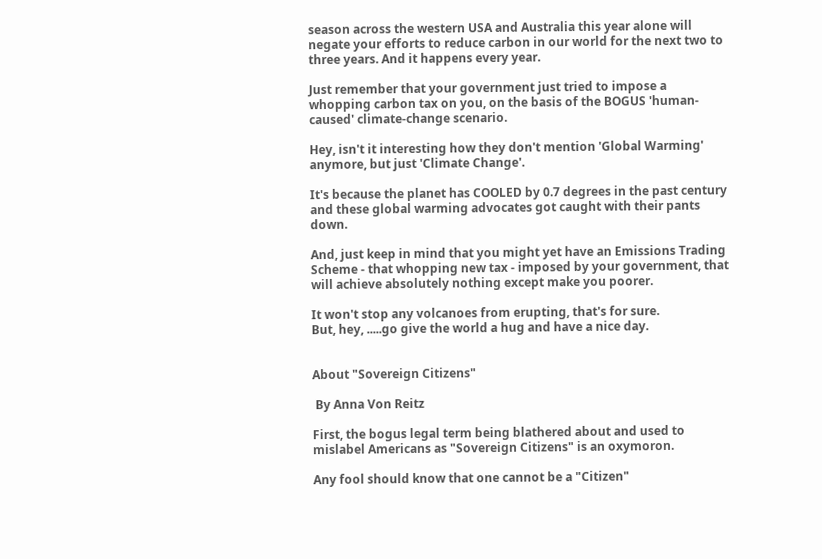season across the western USA and Australia this year alone will negate your efforts to reduce carbon in our world for the next two to three years. And it happens every year.

Just remember that your government just tried to impose a whopping carbon tax on you, on the basis of the BOGUS 'human-caused' climate-change scenario.

Hey, isn't it interesting how they don't mention 'Global Warming' anymore, but just 'Climate Change'.

It's because the planet has COOLED by 0.7 degrees in the past century and these global warming advocates got caught with their pants down.

And, just keep in mind that you might yet have an Emissions Trading Scheme - that whopping new tax - imposed by your government, that will achieve absolutely nothing except make you poorer.

It won't stop any volcanoes from erupting, that's for sure.
But, hey, .....go give the world a hug and have a nice day.


About "Sovereign Citizens"

 By Anna Von Reitz

First, the bogus legal term being blathered about and used to mislabel Americans as "Sovereign Citizens" is an oxymoron.

Any fool should know that one cannot be a "Citizen"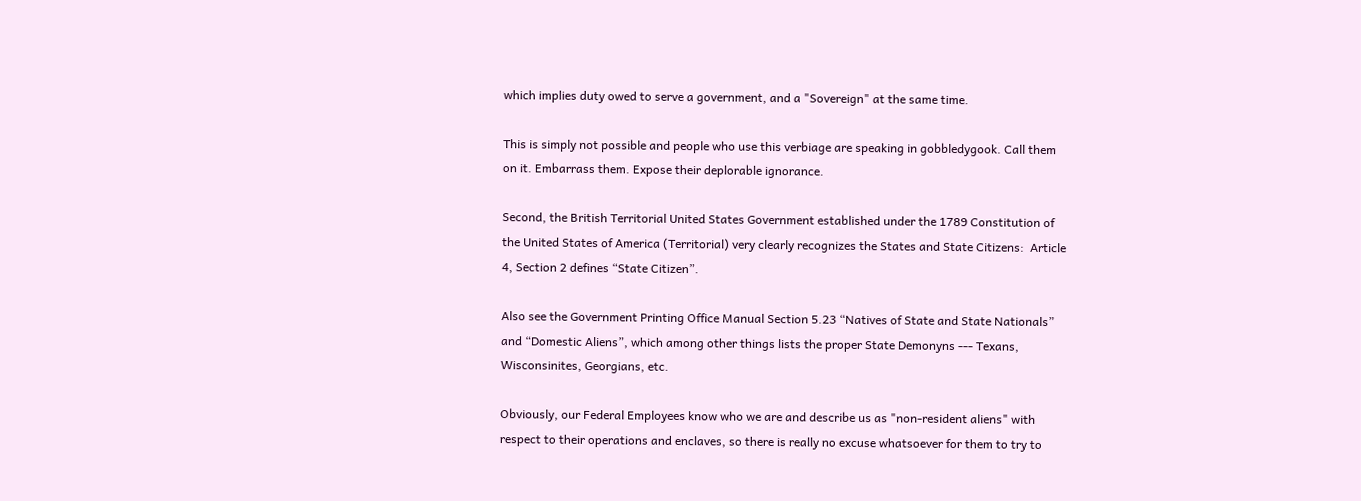which implies duty owed to serve a government, and a "Sovereign" at the same time.

This is simply not possible and people who use this verbiage are speaking in gobbledygook. Call them on it. Embarrass them. Expose their deplorable ignorance.

Second, the British Territorial United States Government established under the 1789 Constitution of the United States of America (Territorial) very clearly recognizes the States and State Citizens:  Article 4, Section 2 defines “State Citizen”.

Also see the Government Printing Office Manual Section 5.23 “Natives of State and State Nationals” and “Domestic Aliens”, which among other things lists the proper State Demonyns --- Texans, Wisconsinites, Georgians, etc.

Obviously, our Federal Employees know who we are and describe us as "non-resident aliens" with respect to their operations and enclaves, so there is really no excuse whatsoever for them to try to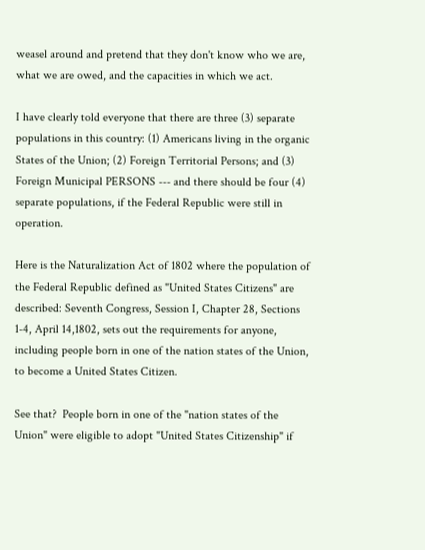weasel around and pretend that they don't know who we are, what we are owed, and the capacities in which we act.

I have clearly told everyone that there are three (3) separate populations in this country: (1) Americans living in the organic States of the Union; (2) Foreign Territorial Persons; and (3) Foreign Municipal PERSONS --- and there should be four (4) separate populations, if the Federal Republic were still in operation.

Here is the Naturalization Act of 1802 where the population of the Federal Republic defined as "United States Citizens" are described: Seventh Congress, Session I, Chapter 28, Sections 1-4, April 14,1802, sets out the requirements for anyone, including people born in one of the nation states of the Union, to become a United States Citizen.

See that?  People born in one of the "nation states of the Union" were eligible to adopt "United States Citizenship" if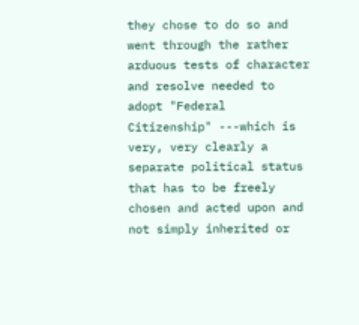they chose to do so and went through the rather arduous tests of character and resolve needed to adopt "Federal Citizenship" ---which is very, very clearly a separate political status that has to be freely chosen and acted upon and not simply inherited or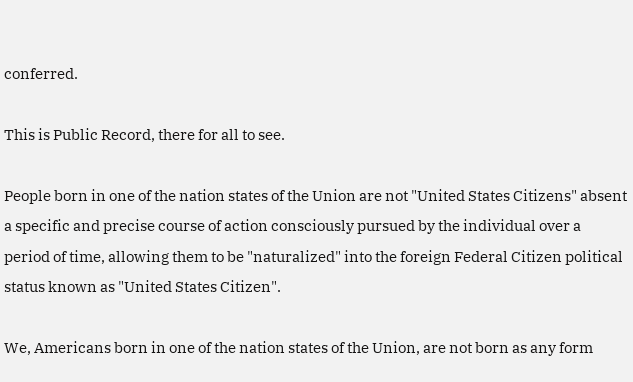conferred.

This is Public Record, there for all to see.

People born in one of the nation states of the Union are not "United States Citizens" absent a specific and precise course of action consciously pursued by the individual over a period of time, allowing them to be "naturalized" into the foreign Federal Citizen political status known as "United States Citizen".

We, Americans born in one of the nation states of the Union, are not born as any form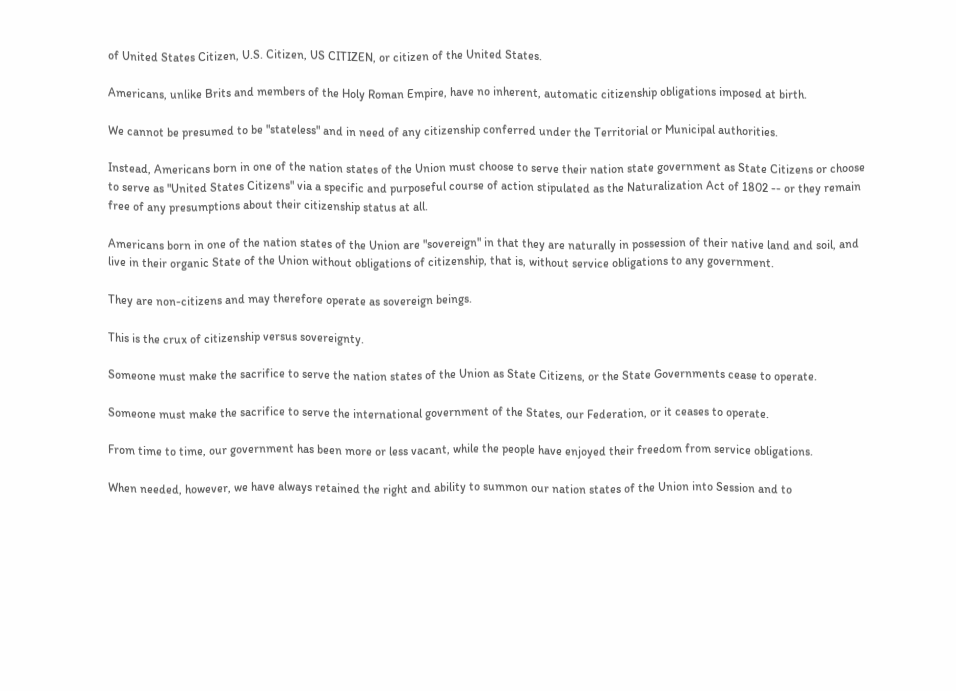of United States Citizen, U.S. Citizen, US CITIZEN, or citizen of the United States.

Americans, unlike Brits and members of the Holy Roman Empire, have no inherent, automatic citizenship obligations imposed at birth.

We cannot be presumed to be "stateless" and in need of any citizenship conferred under the Territorial or Municipal authorities.

Instead, Americans born in one of the nation states of the Union must choose to serve their nation state government as State Citizens or choose to serve as "United States Citizens" via a specific and purposeful course of action stipulated as the Naturalization Act of 1802 -- or they remain free of any presumptions about their citizenship status at all.

Americans born in one of the nation states of the Union are "sovereign" in that they are naturally in possession of their native land and soil, and live in their organic State of the Union without obligations of citizenship, that is, without service obligations to any government.

They are non-citizens and may therefore operate as sovereign beings.

This is the crux of citizenship versus sovereignty.

Someone must make the sacrifice to serve the nation states of the Union as State Citizens, or the State Governments cease to operate.

Someone must make the sacrifice to serve the international government of the States, our Federation, or it ceases to operate.

From time to time, our government has been more or less vacant, while the people have enjoyed their freedom from service obligations.

When needed, however, we have always retained the right and ability to summon our nation states of the Union into Session and to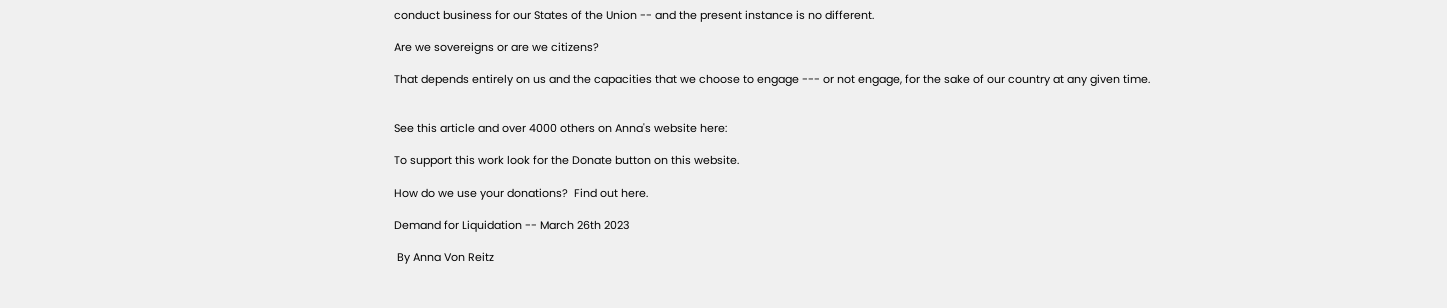conduct business for our States of the Union -- and the present instance is no different.

Are we sovereigns or are we citizens?

That depends entirely on us and the capacities that we choose to engage --- or not engage, for the sake of our country at any given time.


See this article and over 4000 others on Anna's website here:

To support this work look for the Donate button on this website.

How do we use your donations?  Find out here.

Demand for Liquidation -- March 26th 2023

 By Anna Von Reitz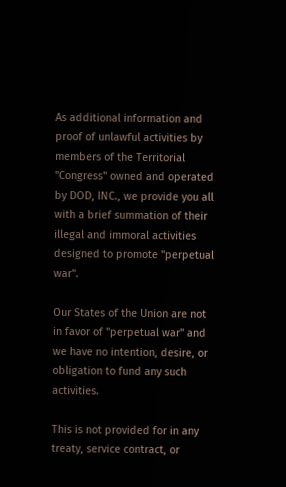As additional information and proof of unlawful activities by members of the Territorial "Congress" owned and operated by DOD, INC., we provide you all with a brief summation of their illegal and immoral activities designed to promote "perpetual war".

Our States of the Union are not in favor of "perpetual war" and we have no intention, desire, or obligation to fund any such activities.

This is not provided for in any treaty, service contract, or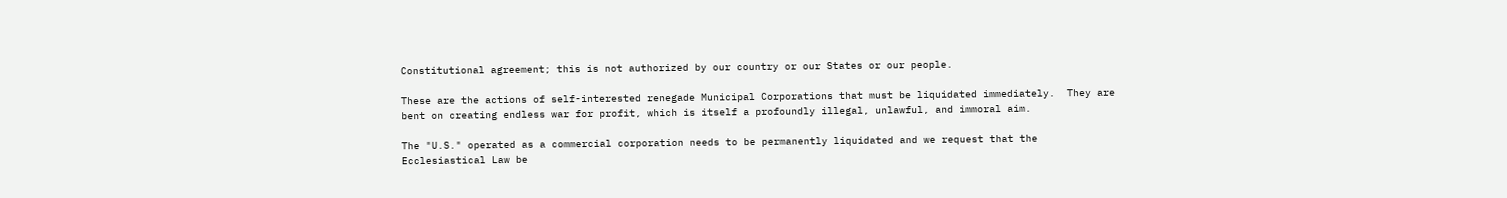Constitutional agreement; this is not authorized by our country or our States or our people.

These are the actions of self-interested renegade Municipal Corporations that must be liquidated immediately.  They are bent on creating endless war for profit, which is itself a profoundly illegal, unlawful, and immoral aim.

The "U.S." operated as a commercial corporation needs to be permanently liquidated and we request that the Ecclesiastical Law be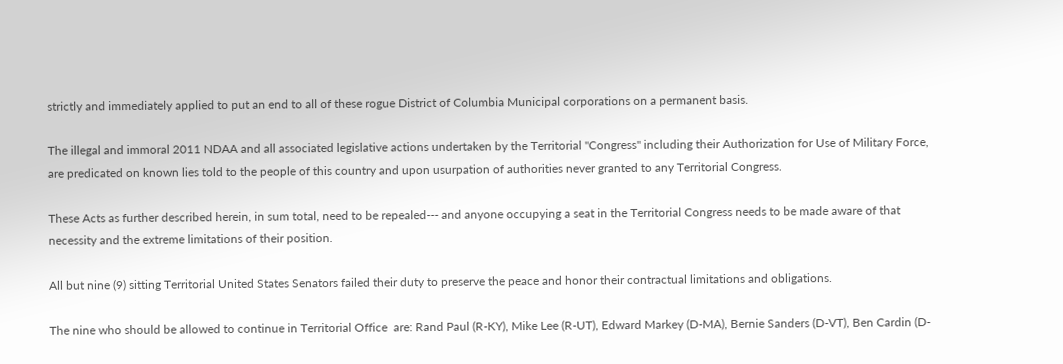strictly and immediately applied to put an end to all of these rogue District of Columbia Municipal corporations on a permanent basis.

The illegal and immoral 2011 NDAA and all associated legislative actions undertaken by the Territorial "Congress" including their Authorization for Use of Military Force, are predicated on known lies told to the people of this country and upon usurpation of authorities never granted to any Territorial Congress.

These Acts as further described herein, in sum total, need to be repealed--- and anyone occupying a seat in the Territorial Congress needs to be made aware of that necessity and the extreme limitations of their position.

All but nine (9) sitting Territorial United States Senators failed their duty to preserve the peace and honor their contractual limitations and obligations.

The nine who should be allowed to continue in Territorial Office  are: Rand Paul (R-KY), Mike Lee (R-UT), Edward Markey (D-MA), Bernie Sanders (D-VT), Ben Cardin (D-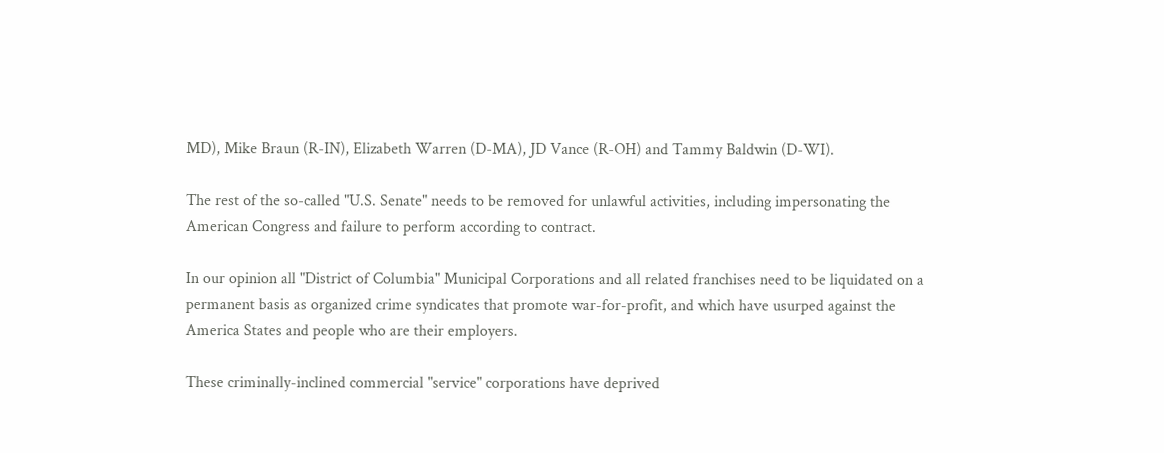MD), Mike Braun (R-IN), Elizabeth Warren (D-MA), JD Vance (R-OH) and Tammy Baldwin (D-WI).

The rest of the so-called "U.S. Senate" needs to be removed for unlawful activities, including impersonating the American Congress and failure to perform according to contract.

In our opinion all "District of Columbia" Municipal Corporations and all related franchises need to be liquidated on a permanent basis as organized crime syndicates that promote war-for-profit, and which have usurped against the America States and people who are their employers.

These criminally-inclined commercial "service" corporations have deprived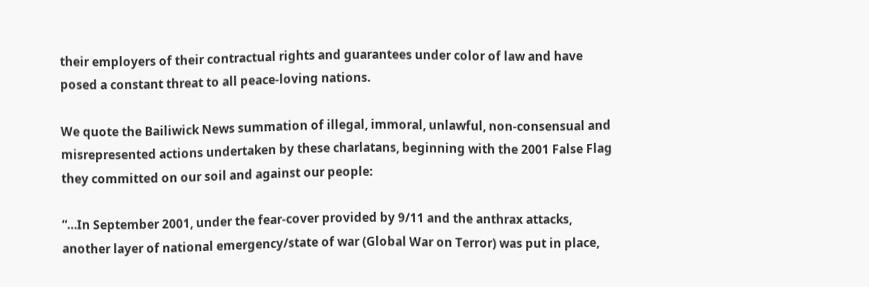their employers of their contractual rights and guarantees under color of law and have posed a constant threat to all peace-loving nations.

We quote the Bailiwick News summation of illegal, immoral, unlawful, non-consensual and misrepresented actions undertaken by these charlatans, beginning with the 2001 False Flag they committed on our soil and against our people:

“…In September 2001, under the fear-cover provided by 9/11 and the anthrax attacks, another layer of national emergency/state of war (Global War on Terror) was put in place,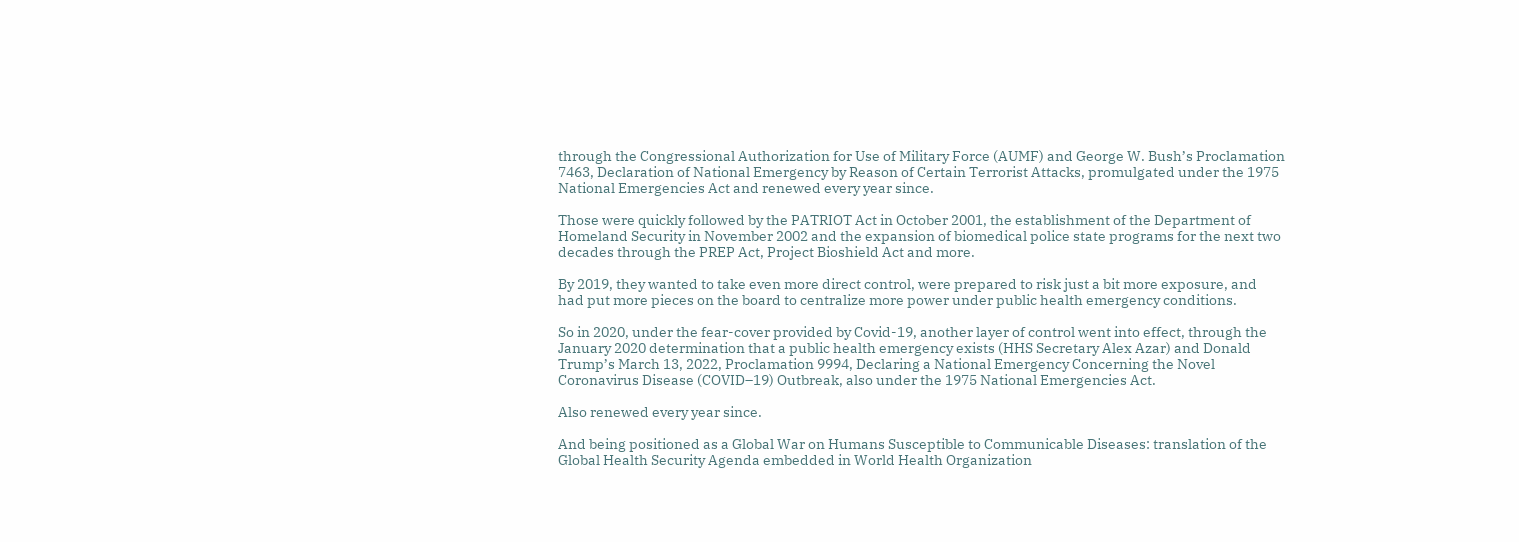through the Congressional Authorization for Use of Military Force (AUMF) and George W. Bush’s Proclamation 7463, Declaration of National Emergency by Reason of Certain Terrorist Attacks, promulgated under the 1975 National Emergencies Act and renewed every year since.

Those were quickly followed by the PATRIOT Act in October 2001, the establishment of the Department of Homeland Security in November 2002 and the expansion of biomedical police state programs for the next two decades through the PREP Act, Project Bioshield Act and more.

By 2019, they wanted to take even more direct control, were prepared to risk just a bit more exposure, and had put more pieces on the board to centralize more power under public health emergency conditions.

So in 2020, under the fear-cover provided by Covid-19, another layer of control went into effect, through the January 2020 determination that a public health emergency exists (HHS Secretary Alex Azar) and Donald Trump’s March 13, 2022, Proclamation 9994, Declaring a National Emergency Concerning the Novel Coronavirus Disease (COVID–19) Outbreak, also under the 1975 National Emergencies Act.

Also renewed every year since.

And being positioned as a Global War on Humans Susceptible to Communicable Diseases: translation of the Global Health Security Agenda embedded in World Health Organization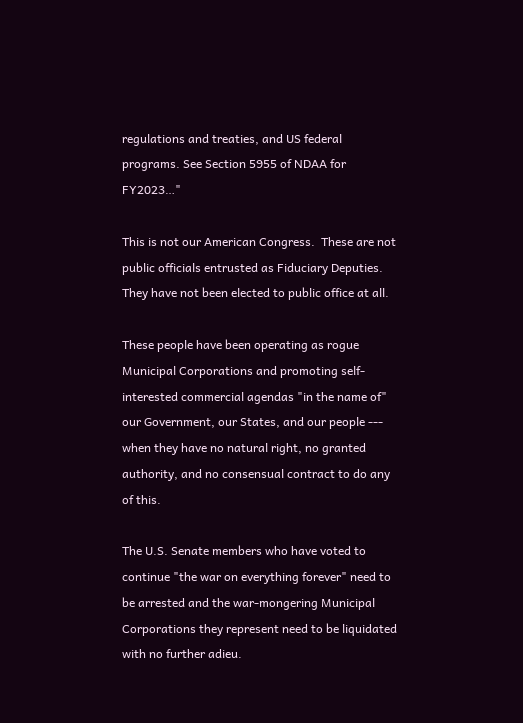regulations and treaties, and US federal programs. See Section 5955 of NDAA for FY2023…"

This is not our American Congress.  These are not public officials entrusted as Fiduciary Deputies.  They have not been elected to public office at all.

These people have been operating as rogue Municipal Corporations and promoting self-interested commercial agendas "in the name of" our Government, our States, and our people --- when they have no natural right, no granted authority, and no consensual contract to do any of this.

The U.S. Senate members who have voted to continue "the war on everything forever" need to be arrested and the war-mongering Municipal Corporations they represent need to be liquidated with no further adieu.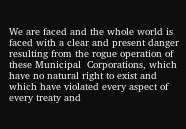We are faced and the whole world is faced with a clear and present danger resulting from the rogue operation of these Municipal  Corporations, which have no natural right to exist and which have violated every aspect of every treaty and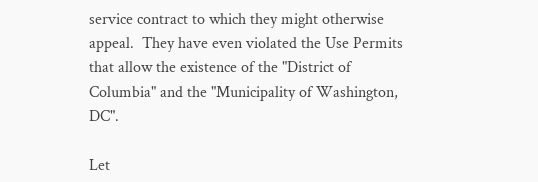service contract to which they might otherwise appeal.  They have even violated the Use Permits that allow the existence of the "District of Columbia" and the "Municipality of Washington, DC".

Let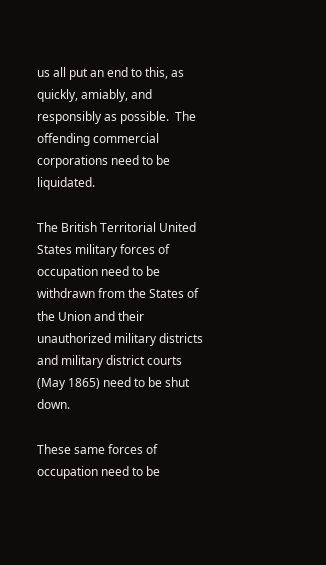us all put an end to this, as quickly, amiably, and responsibly as possible.  The offending commercial corporations need to be liquidated.

The British Territorial United States military forces of occupation need to be withdrawn from the States of the Union and their unauthorized military districts and military district courts (May 1865) need to be shut down.

These same forces of occupation need to be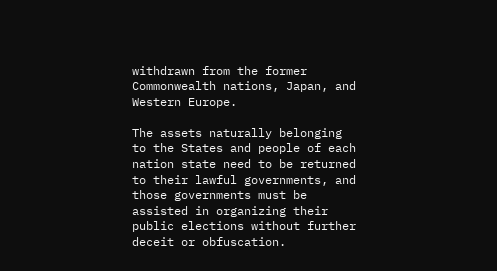withdrawn from the former Commonwealth nations, Japan, and Western Europe.

The assets naturally belonging to the States and people of each nation state need to be returned to their lawful governments, and those governments must be assisted in organizing their public elections without further deceit or obfuscation.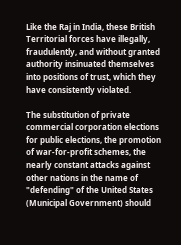Like the Raj in India, these British Territorial forces have illegally, fraudulently, and without granted authority insinuated themselves into positions of trust, which they have consistently violated.

The substitution of private commercial corporation elections for public elections, the promotion of war-for-profit schemes, the nearly constant attacks against other nations in the name of "defending" of the United States (Municipal Government) should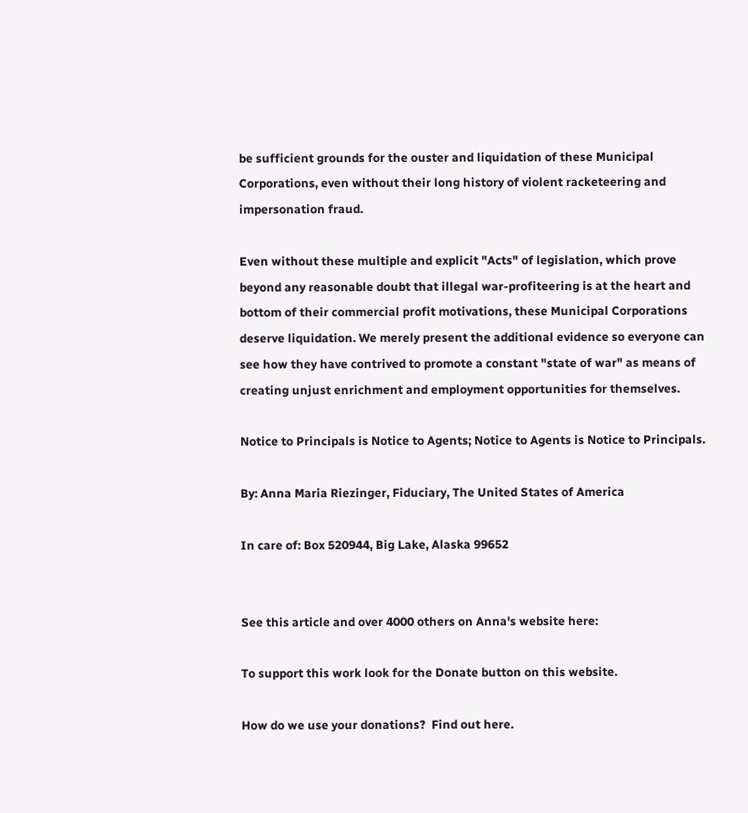be sufficient grounds for the ouster and liquidation of these Municipal Corporations, even without their long history of violent racketeering and impersonation fraud.

Even without these multiple and explicit "Acts" of legislation, which prove beyond any reasonable doubt that illegal war-profiteering is at the heart and bottom of their commercial profit motivations, these Municipal Corporations deserve liquidation. We merely present the additional evidence so everyone can see how they have contrived to promote a constant "state of war" as means of creating unjust enrichment and employment opportunities for themselves.

Notice to Principals is Notice to Agents; Notice to Agents is Notice to Principals.

By: Anna Maria Riezinger, Fiduciary, The United States of America

In care of: Box 520944, Big Lake, Alaska 99652


See this article and over 4000 others on Anna's website here:

To support this work look for the Donate button on this website.

How do we use your donations?  Find out here.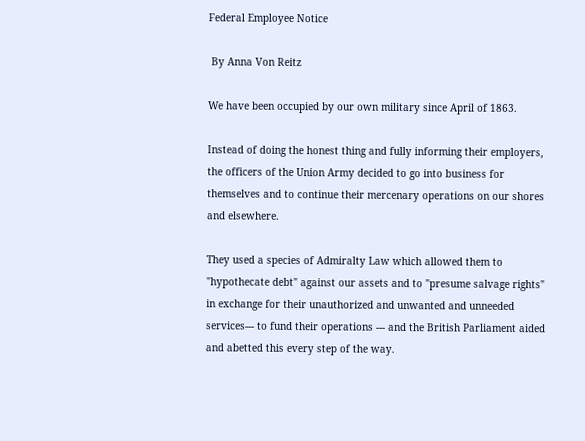Federal Employee Notice

 By Anna Von Reitz

We have been occupied by our own military since April of 1863.

Instead of doing the honest thing and fully informing their employers, the officers of the Union Army decided to go into business for themselves and to continue their mercenary operations on our shores and elsewhere.

They used a species of Admiralty Law which allowed them to "hypothecate debt" against our assets and to "presume salvage rights" in exchange for their unauthorized and unwanted and unneeded services--- to fund their operations --- and the British Parliament aided and abetted this every step of the way.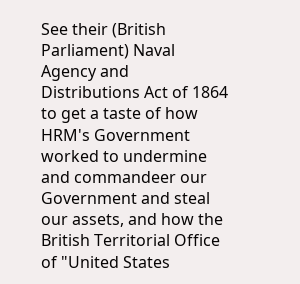See their (British Parliament) Naval Agency and Distributions Act of 1864 to get a taste of how HRM's Government worked to undermine and commandeer our Government and steal our assets, and how the British Territorial Office of "United States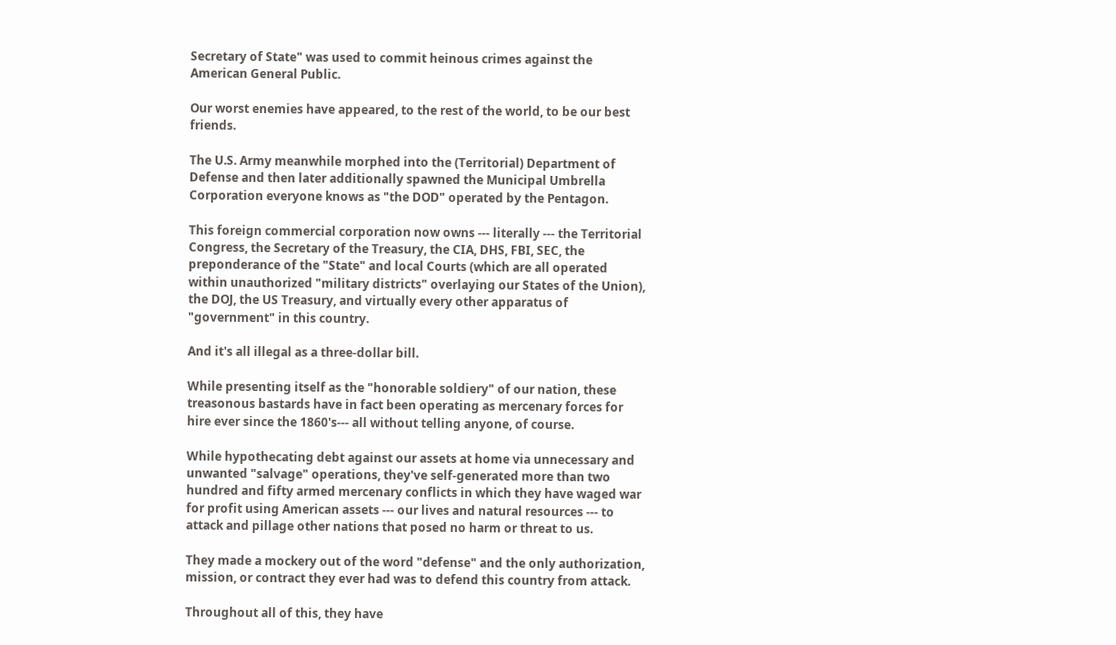Secretary of State" was used to commit heinous crimes against the American General Public.

Our worst enemies have appeared, to the rest of the world, to be our best friends.

The U.S. Army meanwhile morphed into the (Territorial) Department of Defense and then later additionally spawned the Municipal Umbrella Corporation everyone knows as "the DOD" operated by the Pentagon.

This foreign commercial corporation now owns --- literally --- the Territorial Congress, the Secretary of the Treasury, the CIA, DHS, FBI, SEC, the preponderance of the "State" and local Courts (which are all operated within unauthorized "military districts" overlaying our States of the Union), the DOJ, the US Treasury, and virtually every other apparatus of "government" in this country.

And it's all illegal as a three-dollar bill.

While presenting itself as the "honorable soldiery" of our nation, these treasonous bastards have in fact been operating as mercenary forces for hire ever since the 1860's--- all without telling anyone, of course.

While hypothecating debt against our assets at home via unnecessary and unwanted "salvage" operations, they've self-generated more than two hundred and fifty armed mercenary conflicts in which they have waged war for profit using American assets --- our lives and natural resources --- to attack and pillage other nations that posed no harm or threat to us.

They made a mockery out of the word "defense" and the only authorization, mission, or contract they ever had was to defend this country from attack.

Throughout all of this, they have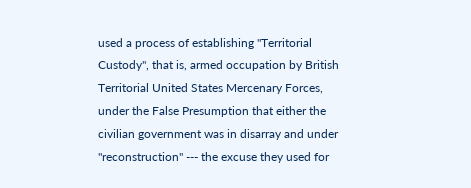used a process of establishing "Territorial Custody", that is, armed occupation by British Territorial United States Mercenary Forces,  under the False Presumption that either the civilian government was in disarray and under "reconstruction" --- the excuse they used for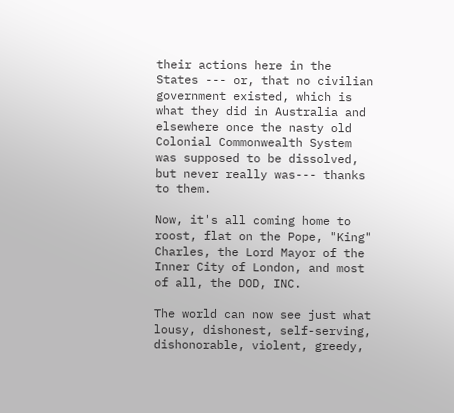their actions here in the States --- or, that no civilian government existed, which is what they did in Australia and elsewhere once the nasty old Colonial Commonwealth System was supposed to be dissolved, but never really was--- thanks to them.

Now, it's all coming home to roost, flat on the Pope, "King" Charles, the Lord Mayor of the Inner City of London, and most of all, the DOD, INC.

The world can now see just what lousy, dishonest, self-serving, dishonorable, violent, greedy,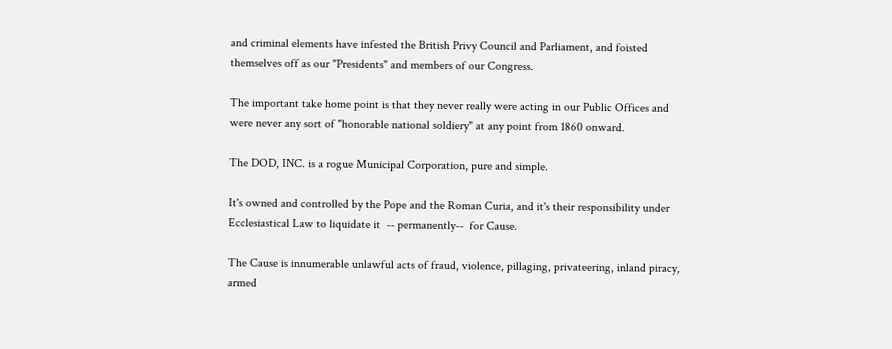and criminal elements have infested the British Privy Council and Parliament, and foisted themselves off as our "Presidents" and members of our Congress.

The important take home point is that they never really were acting in our Public Offices and were never any sort of "honorable national soldiery" at any point from 1860 onward.

The DOD, INC. is a rogue Municipal Corporation, pure and simple.

It's owned and controlled by the Pope and the Roman Curia, and it's their responsibility under Ecclesiastical Law to liquidate it  -- permanently--  for Cause.

The Cause is innumerable unlawful acts of fraud, violence, pillaging, privateering, inland piracy, armed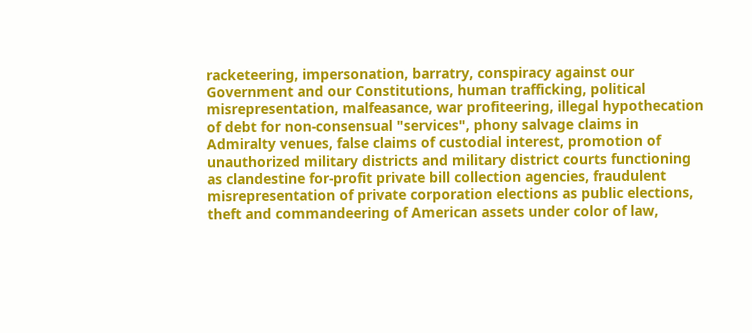racketeering, impersonation, barratry, conspiracy against our Government and our Constitutions, human trafficking, political misrepresentation, malfeasance, war profiteering, illegal hypothecation of debt for non-consensual "services", phony salvage claims in Admiralty venues, false claims of custodial interest, promotion of unauthorized military districts and military district courts functioning as clandestine for-profit private bill collection agencies, fraudulent misrepresentation of private corporation elections as public elections, theft and commandeering of American assets under color of law,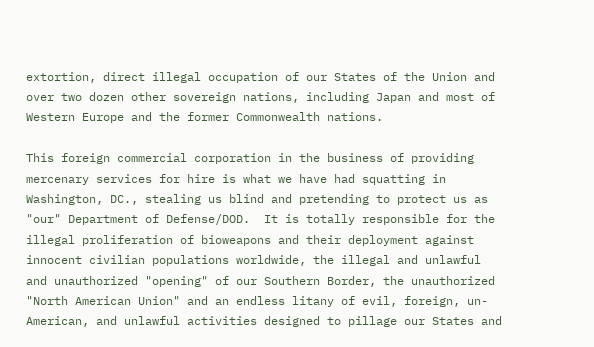extortion, direct illegal occupation of our States of the Union and over two dozen other sovereign nations, including Japan and most of Western Europe and the former Commonwealth nations.

This foreign commercial corporation in the business of providing mercenary services for hire is what we have had squatting in Washington, DC., stealing us blind and pretending to protect us as "our" Department of Defense/DOD.  It is totally responsible for the illegal proliferation of bioweapons and their deployment against innocent civilian populations worldwide, the illegal and unlawful and unauthorized "opening" of our Southern Border, the unauthorized "North American Union" and an endless litany of evil, foreign, un-American, and unlawful activities designed to pillage our States and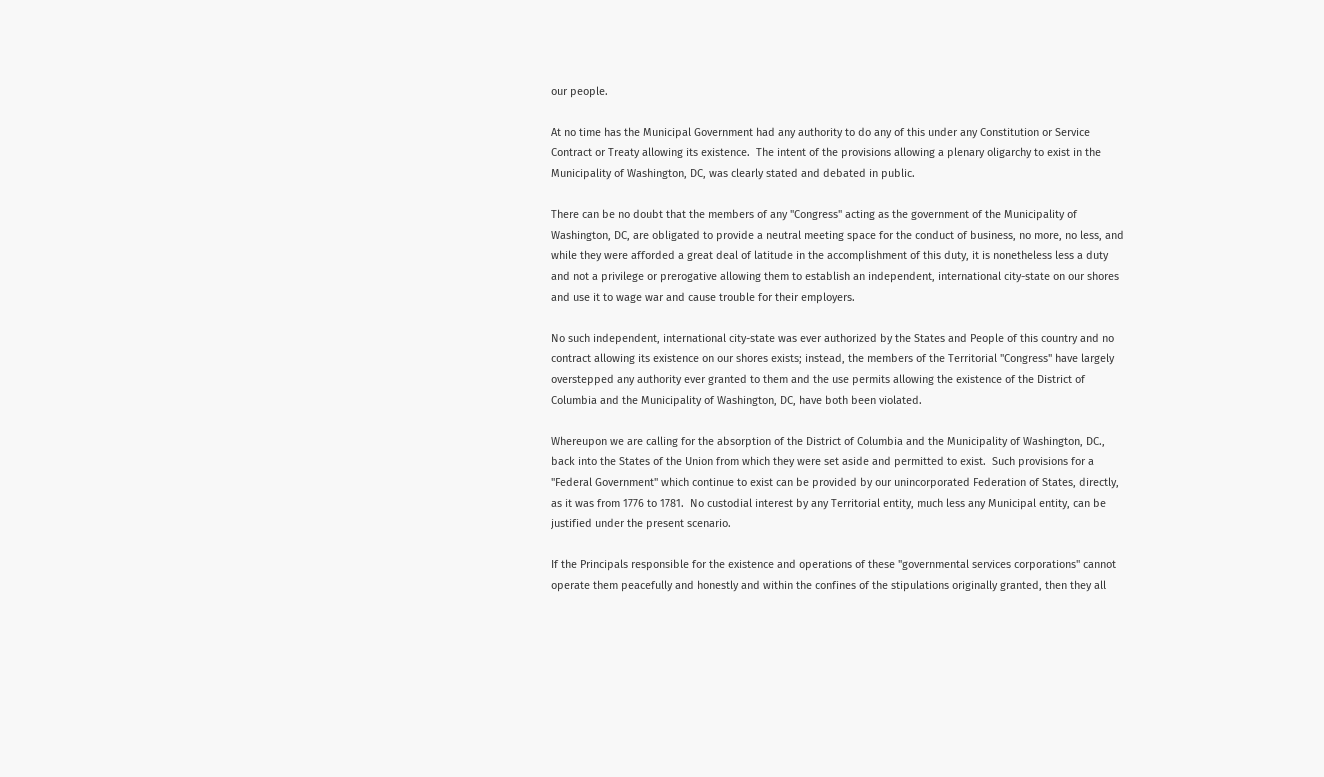our people.

At no time has the Municipal Government had any authority to do any of this under any Constitution or Service Contract or Treaty allowing its existence.  The intent of the provisions allowing a plenary oligarchy to exist in the Municipality of Washington, DC, was clearly stated and debated in public.

There can be no doubt that the members of any "Congress" acting as the government of the Municipality of Washington, DC, are obligated to provide a neutral meeting space for the conduct of business, no more, no less, and while they were afforded a great deal of latitude in the accomplishment of this duty, it is nonetheless less a duty and not a privilege or prerogative allowing them to establish an independent, international city-state on our shores and use it to wage war and cause trouble for their employers.

No such independent, international city-state was ever authorized by the States and People of this country and no contract allowing its existence on our shores exists; instead, the members of the Territorial "Congress" have largely overstepped any authority ever granted to them and the use permits allowing the existence of the District of Columbia and the Municipality of Washington, DC, have both been violated.

Whereupon we are calling for the absorption of the District of Columbia and the Municipality of Washington, DC., back into the States of the Union from which they were set aside and permitted to exist.  Such provisions for a  "Federal Government" which continue to exist can be provided by our unincorporated Federation of States, directly, as it was from 1776 to 1781.  No custodial interest by any Territorial entity, much less any Municipal entity, can be justified under the present scenario.

If the Principals responsible for the existence and operations of these "governmental services corporations" cannot operate them peacefully and honestly and within the confines of the stipulations originally granted, then they all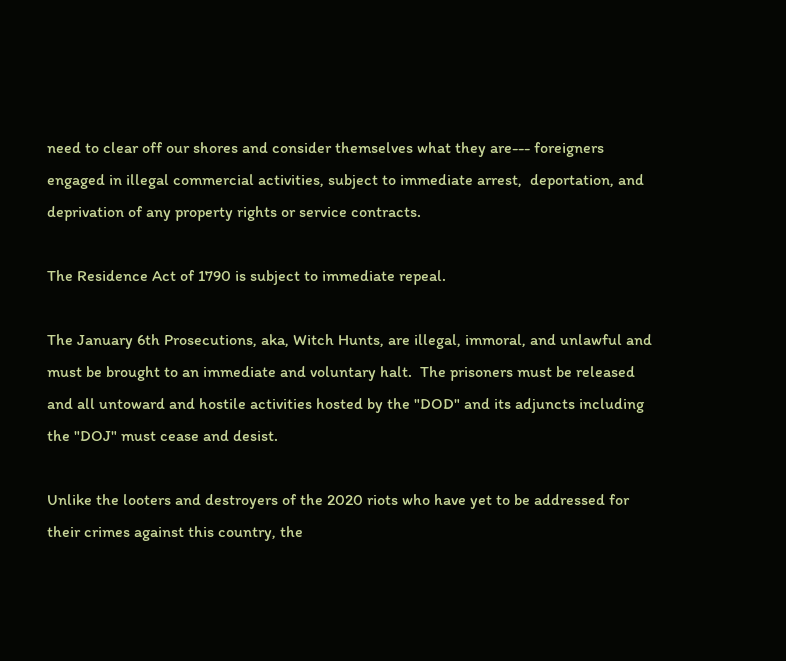need to clear off our shores and consider themselves what they are--- foreigners engaged in illegal commercial activities, subject to immediate arrest,  deportation, and deprivation of any property rights or service contracts.

The Residence Act of 1790 is subject to immediate repeal.

The January 6th Prosecutions, aka, Witch Hunts, are illegal, immoral, and unlawful and must be brought to an immediate and voluntary halt.  The prisoners must be released and all untoward and hostile activities hosted by the "DOD" and its adjuncts including the "DOJ" must cease and desist.

Unlike the looters and destroyers of the 2020 riots who have yet to be addressed for their crimes against this country, the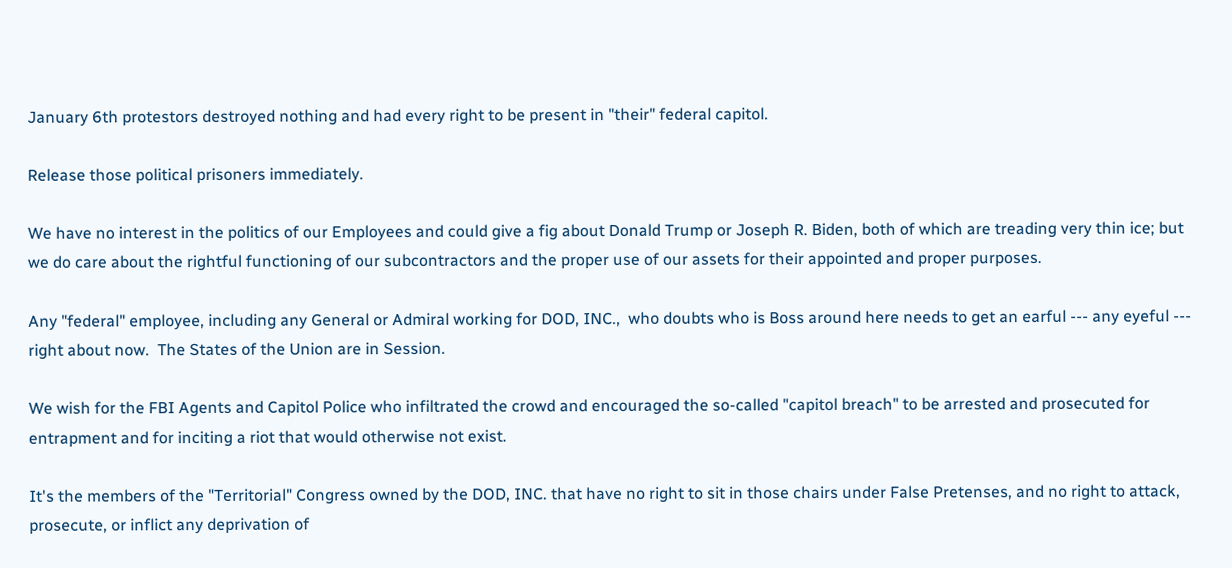January 6th protestors destroyed nothing and had every right to be present in "their" federal capitol.

Release those political prisoners immediately.

We have no interest in the politics of our Employees and could give a fig about Donald Trump or Joseph R. Biden, both of which are treading very thin ice; but we do care about the rightful functioning of our subcontractors and the proper use of our assets for their appointed and proper purposes.

Any "federal" employee, including any General or Admiral working for DOD, INC.,  who doubts who is Boss around here needs to get an earful --- any eyeful --- right about now.  The States of the Union are in Session.

We wish for the FBI Agents and Capitol Police who infiltrated the crowd and encouraged the so-called "capitol breach" to be arrested and prosecuted for entrapment and for inciting a riot that would otherwise not exist.

It's the members of the "Territorial" Congress owned by the DOD, INC. that have no right to sit in those chairs under False Pretenses, and no right to attack, prosecute, or inflict any deprivation of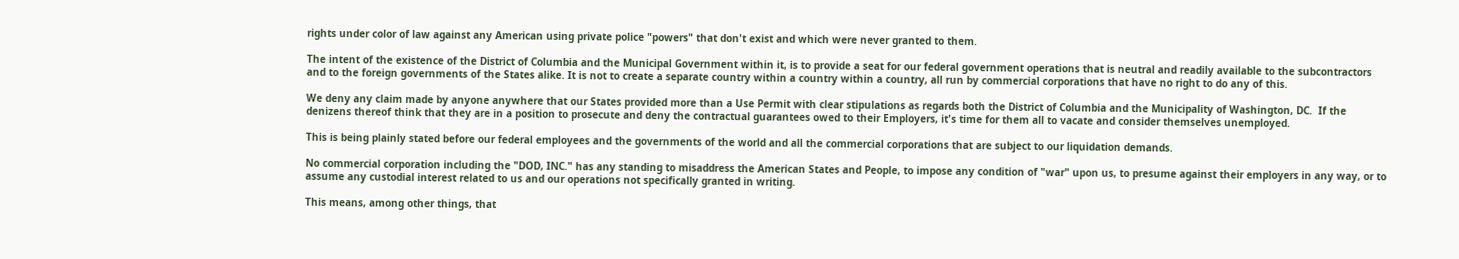rights under color of law against any American using private police "powers" that don't exist and which were never granted to them.

The intent of the existence of the District of Columbia and the Municipal Government within it, is to provide a seat for our federal government operations that is neutral and readily available to the subcontractors and to the foreign governments of the States alike. It is not to create a separate country within a country within a country, all run by commercial corporations that have no right to do any of this.

We deny any claim made by anyone anywhere that our States provided more than a Use Permit with clear stipulations as regards both the District of Columbia and the Municipality of Washington, DC.  If the denizens thereof think that they are in a position to prosecute and deny the contractual guarantees owed to their Employers, it's time for them all to vacate and consider themselves unemployed.

This is being plainly stated before our federal employees and the governments of the world and all the commercial corporations that are subject to our liquidation demands.

No commercial corporation including the "DOD, INC." has any standing to misaddress the American States and People, to impose any condition of "war" upon us, to presume against their employers in any way, or to assume any custodial interest related to us and our operations not specifically granted in writing.

This means, among other things, that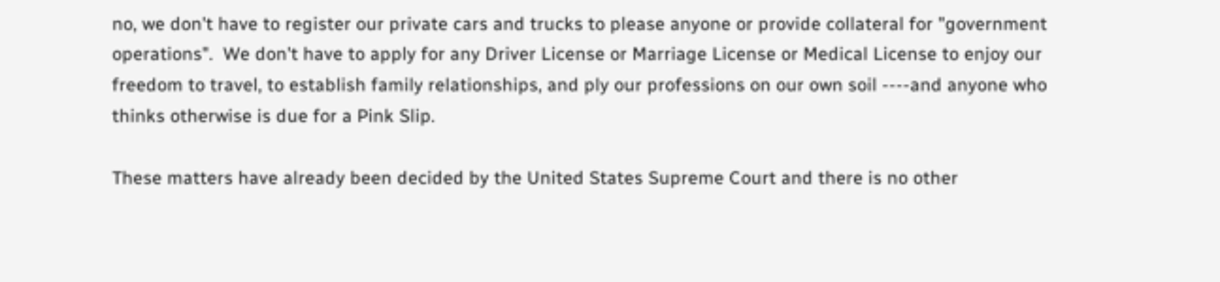no, we don't have to register our private cars and trucks to please anyone or provide collateral for "government operations".  We don't have to apply for any Driver License or Marriage License or Medical License to enjoy our freedom to travel, to establish family relationships, and ply our professions on our own soil ----and anyone who thinks otherwise is due for a Pink Slip.

These matters have already been decided by the United States Supreme Court and there is no other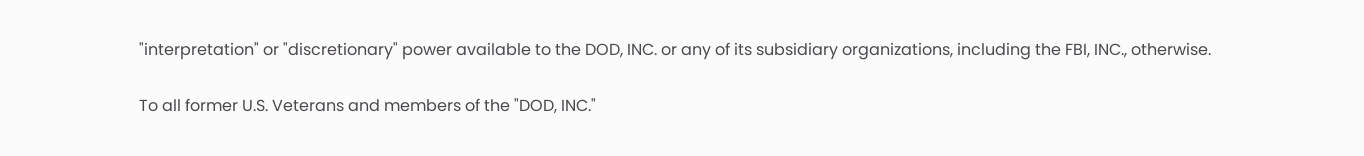"interpretation" or "discretionary" power available to the DOD, INC. or any of its subsidiary organizations, including the FBI, INC., otherwise.

To all former U.S. Veterans and members of the "DOD, INC."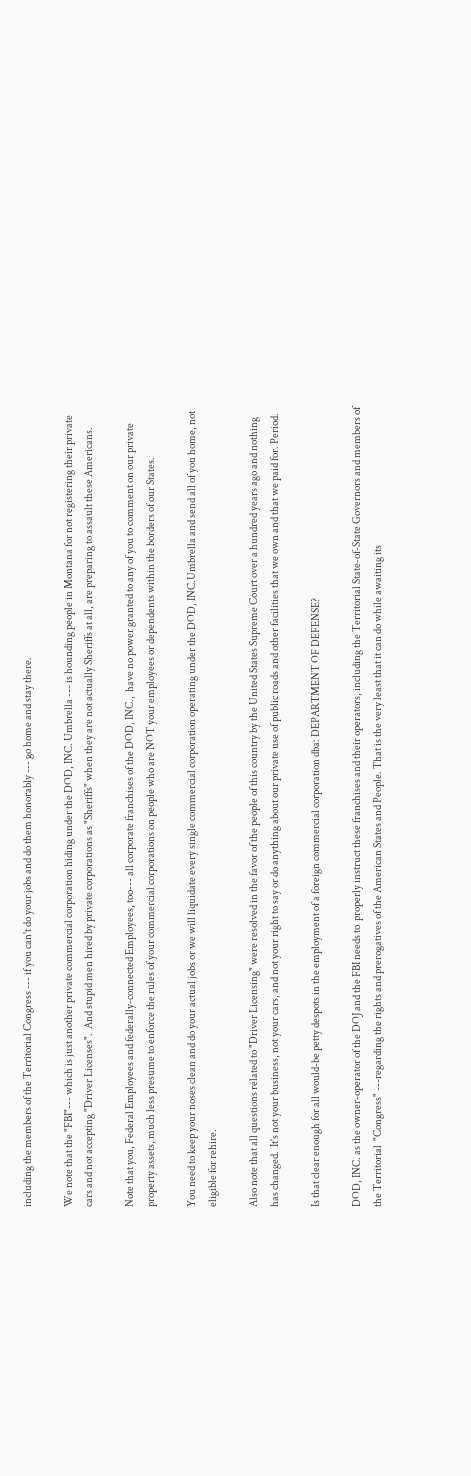including the members of the Territorial Congress --- if you can't do your jobs and do them honorably --- go home and stay there.

We note that the "FBI"--- which is just another private commercial corporation hiding under the DOD, INC. Umbrella --- is hounding people in Montana for not registering their private cars and not accepting "Driver Licenses".  And stupid men hired by private corporations as "Sheriffs" when they are not actually Sheriffs at all, are preparing to assault these Americans.

Note that you, Federal Employees and federally-connected Employees, too--- all corporate franchises of the DOD, INC.,  have no power granted to any of you to comment on our private property assets, much less presume to enforce the rules of your commercial corporations on people who are NOT your employees or dependents within the borders of our States.

You need to keep your noses clean and do your actual jobs or we will liquidate every single commercial corporation operating under the DOD, INC.Umbrella and send all of you home, not eligible for rehire.

Also note that all questions related to "Driver Licensing" were resolved in the favor of the people of this country by the United States Supreme Court over a hundred years ago and nothing has changed.  It's not your business, not your cars, and not your right to say or do anything about our private use of public roads and other facilities that we own and that we paid for. Period.

Is that clear enough for all would-be petty despots in the employment of a foreign commercial corporation dba: DEPARTMENT OF DEFENSE?

DOD, INC. as the owner-operator of the DOJ and the FBI needs to  properly instruct these franchises and their operators, including the Territorial State-of-State Governors and members of the Territorial  "Congress" ---regarding the rights and prerogatives of the American States and People. That is the very least that it can do while awaiting its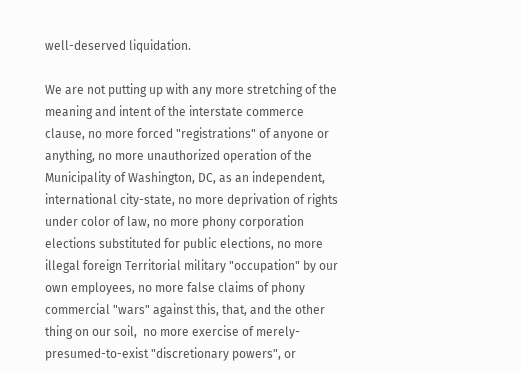well-deserved liquidation.

We are not putting up with any more stretching of the meaning and intent of the interstate commerce clause, no more forced "registrations" of anyone or anything, no more unauthorized operation of the Municipality of Washington, DC, as an independent, international city-state, no more deprivation of rights under color of law, no more phony corporation elections substituted for public elections, no more illegal foreign Territorial military "occupation" by our own employees, no more false claims of phony commercial "wars" against this, that, and the other thing on our soil,  no more exercise of merely-presumed-to-exist "discretionary powers", or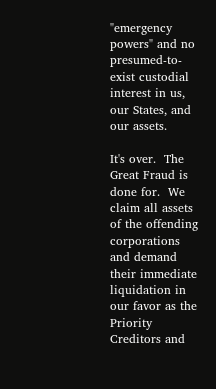"emergency powers" and no presumed-to-exist custodial interest in us, our States, and our assets.

It's over.  The Great Fraud is done for.  We claim all assets of the offending corporations and demand their immediate liquidation in our favor as the Priority Creditors and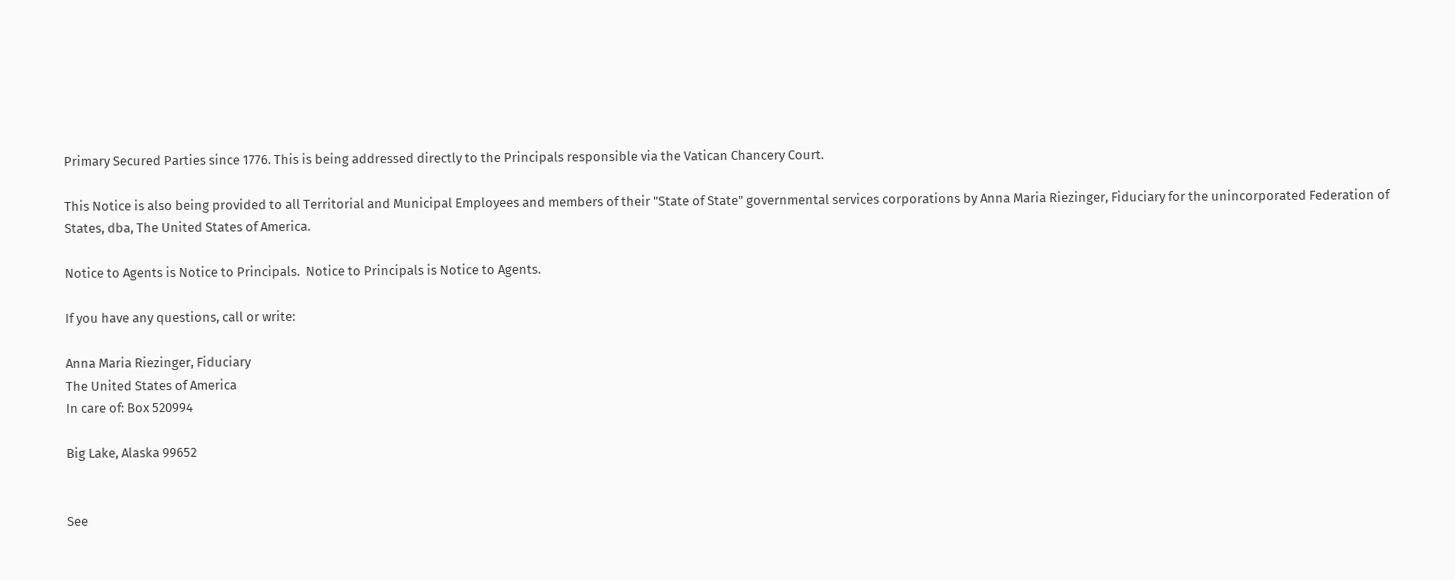Primary Secured Parties since 1776. This is being addressed directly to the Principals responsible via the Vatican Chancery Court.

This Notice is also being provided to all Territorial and Municipal Employees and members of their "State of State" governmental services corporations by Anna Maria Riezinger, Fiduciary for the unincorporated Federation of States, dba, The United States of America.

Notice to Agents is Notice to Principals.  Notice to Principals is Notice to Agents.

If you have any questions, call or write:

Anna Maria Riezinger, Fiduciary
The United States of America
In care of: Box 520994

Big Lake, Alaska 99652


See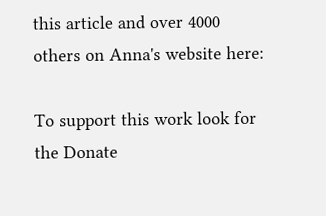this article and over 4000 others on Anna's website here:

To support this work look for the Donate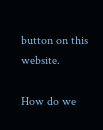button on this website.

How do we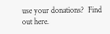use your donations?  Find out here.